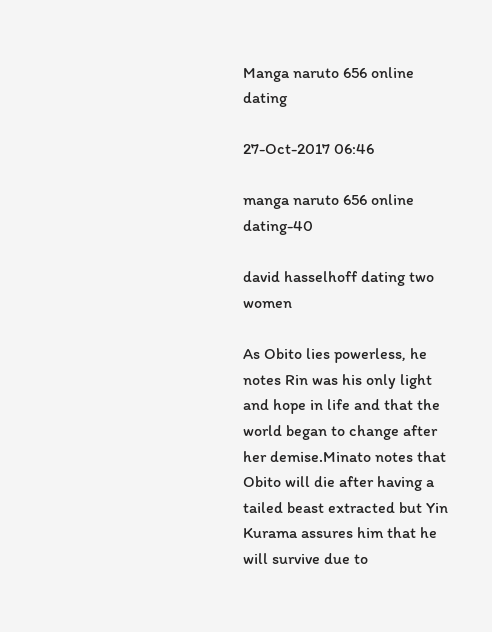Manga naruto 656 online dating

27-Oct-2017 06:46

manga naruto 656 online dating-40

david hasselhoff dating two women

As Obito lies powerless, he notes Rin was his only light and hope in life and that the world began to change after her demise.Minato notes that Obito will die after having a tailed beast extracted but Yin Kurama assures him that he will survive due to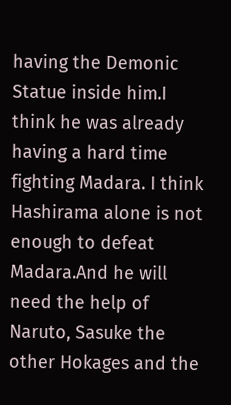having the Demonic Statue inside him.I think he was already having a hard time fighting Madara. I think Hashirama alone is not enough to defeat Madara.And he will need the help of Naruto, Sasuke the other Hokages and the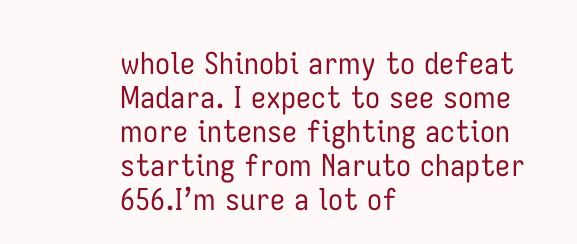whole Shinobi army to defeat Madara. I expect to see some more intense fighting action starting from Naruto chapter 656.I’m sure a lot of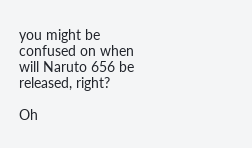you might be confused on when will Naruto 656 be released, right?

Oh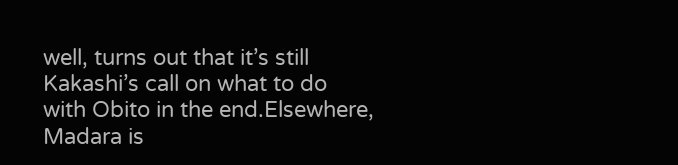well, turns out that it’s still Kakashi’s call on what to do with Obito in the end.Elsewhere, Madara is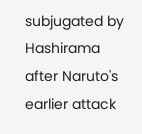subjugated by Hashirama after Naruto's earlier attack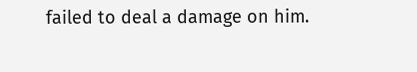failed to deal a damage on him.